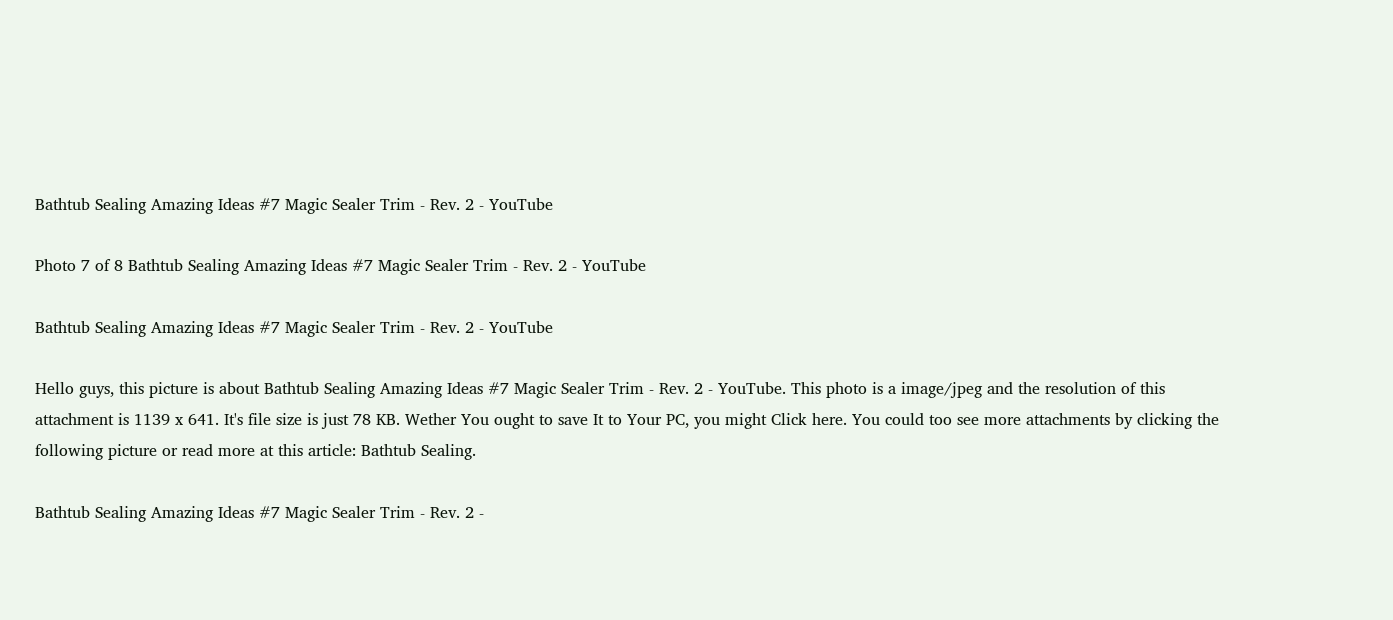Bathtub Sealing Amazing Ideas #7 Magic Sealer Trim - Rev. 2 - YouTube

Photo 7 of 8 Bathtub Sealing Amazing Ideas #7 Magic Sealer Trim - Rev. 2 - YouTube

Bathtub Sealing Amazing Ideas #7 Magic Sealer Trim - Rev. 2 - YouTube

Hello guys, this picture is about Bathtub Sealing Amazing Ideas #7 Magic Sealer Trim - Rev. 2 - YouTube. This photo is a image/jpeg and the resolution of this attachment is 1139 x 641. It's file size is just 78 KB. Wether You ought to save It to Your PC, you might Click here. You could too see more attachments by clicking the following picture or read more at this article: Bathtub Sealing.

Bathtub Sealing Amazing Ideas #7 Magic Sealer Trim - Rev. 2 -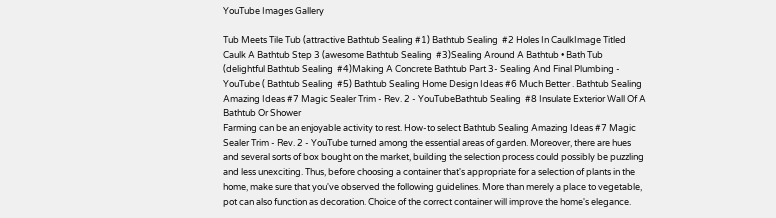YouTube Images Gallery

Tub Meets Tile Tub (attractive Bathtub Sealing #1) Bathtub Sealing  #2 Holes In CaulkImage Titled Caulk A Bathtub Step 3 (awesome Bathtub Sealing  #3)Sealing Around A Bathtub • Bath Tub (delightful Bathtub Sealing  #4)Making A Concrete Bathtub Part 3- Sealing And Final Plumbing - YouTube ( Bathtub Sealing  #5) Bathtub Sealing Home Design Ideas #6 Much Better . Bathtub Sealing Amazing Ideas #7 Magic Sealer Trim - Rev. 2 - YouTubeBathtub Sealing  #8 Insulate Exterior Wall Of A Bathtub Or Shower
Farming can be an enjoyable activity to rest. How-to select Bathtub Sealing Amazing Ideas #7 Magic Sealer Trim - Rev. 2 - YouTube turned among the essential areas of garden. Moreover, there are hues and several sorts of box bought on the market, building the selection process could possibly be puzzling and less unexciting. Thus, before choosing a container that's appropriate for a selection of plants in the home, make sure that you've observed the following guidelines. More than merely a place to vegetable, pot can also function as decoration. Choice of the correct container will improve the home's elegance.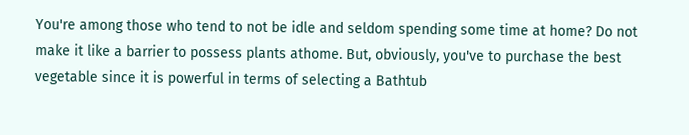You're among those who tend to not be idle and seldom spending some time at home? Do not make it like a barrier to possess plants athome. But, obviously, you've to purchase the best vegetable since it is powerful in terms of selecting a Bathtub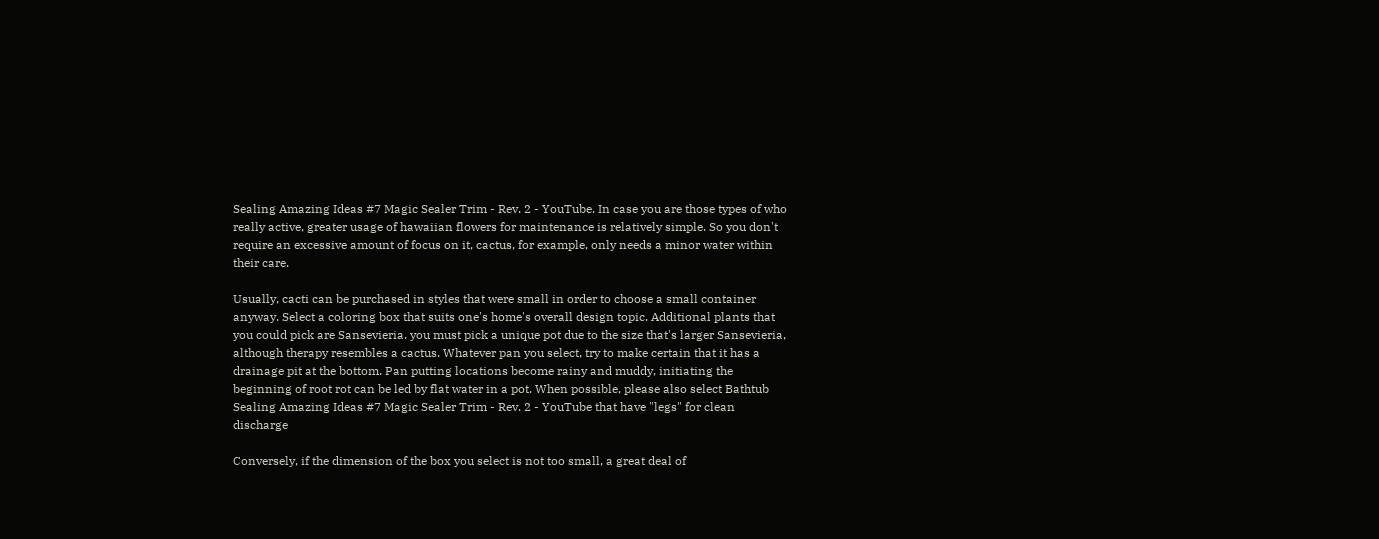Sealing Amazing Ideas #7 Magic Sealer Trim - Rev. 2 - YouTube. In case you are those types of who really active, greater usage of hawaiian flowers for maintenance is relatively simple. So you don't require an excessive amount of focus on it, cactus, for example, only needs a minor water within their care.

Usually, cacti can be purchased in styles that were small in order to choose a small container anyway. Select a coloring box that suits one's home's overall design topic. Additional plants that you could pick are Sansevieria. you must pick a unique pot due to the size that's larger Sansevieria, although therapy resembles a cactus. Whatever pan you select, try to make certain that it has a drainage pit at the bottom. Pan putting locations become rainy and muddy, initiating the beginning of root rot can be led by flat water in a pot. When possible, please also select Bathtub Sealing Amazing Ideas #7 Magic Sealer Trim - Rev. 2 - YouTube that have "legs" for clean discharge

Conversely, if the dimension of the box you select is not too small, a great deal of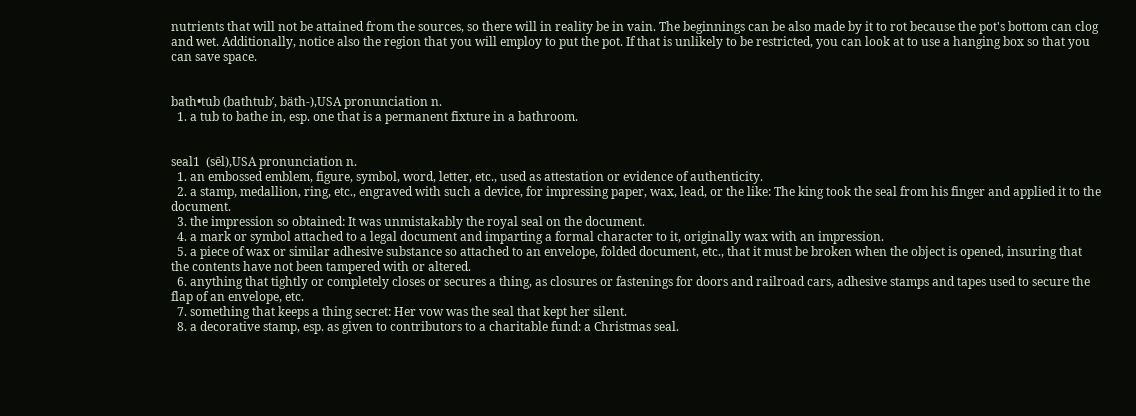nutrients that will not be attained from the sources, so there will in reality be in vain. The beginnings can be also made by it to rot because the pot's bottom can clog and wet. Additionally, notice also the region that you will employ to put the pot. If that is unlikely to be restricted, you can look at to use a hanging box so that you can save space.


bath•tub (bathtub′, bäth-),USA pronunciation n.
  1. a tub to bathe in, esp. one that is a permanent fixture in a bathroom.


seal1  (sēl),USA pronunciation n.
  1. an embossed emblem, figure, symbol, word, letter, etc., used as attestation or evidence of authenticity.
  2. a stamp, medallion, ring, etc., engraved with such a device, for impressing paper, wax, lead, or the like: The king took the seal from his finger and applied it to the document.
  3. the impression so obtained: It was unmistakably the royal seal on the document.
  4. a mark or symbol attached to a legal document and imparting a formal character to it, originally wax with an impression.
  5. a piece of wax or similar adhesive substance so attached to an envelope, folded document, etc., that it must be broken when the object is opened, insuring that the contents have not been tampered with or altered.
  6. anything that tightly or completely closes or secures a thing, as closures or fastenings for doors and railroad cars, adhesive stamps and tapes used to secure the flap of an envelope, etc.
  7. something that keeps a thing secret: Her vow was the seal that kept her silent.
  8. a decorative stamp, esp. as given to contributors to a charitable fund: a Christmas seal.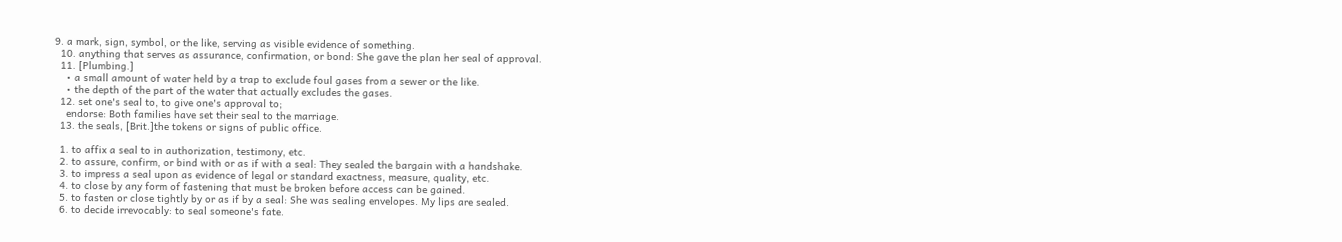9. a mark, sign, symbol, or the like, serving as visible evidence of something.
  10. anything that serves as assurance, confirmation, or bond: She gave the plan her seal of approval.
  11. [Plumbing.]
    • a small amount of water held by a trap to exclude foul gases from a sewer or the like.
    • the depth of the part of the water that actually excludes the gases.
  12. set one's seal to, to give one's approval to;
    endorse: Both families have set their seal to the marriage.
  13. the seals, [Brit.]the tokens or signs of public office.

  1. to affix a seal to in authorization, testimony, etc.
  2. to assure, confirm, or bind with or as if with a seal: They sealed the bargain with a handshake.
  3. to impress a seal upon as evidence of legal or standard exactness, measure, quality, etc.
  4. to close by any form of fastening that must be broken before access can be gained.
  5. to fasten or close tightly by or as if by a seal: She was sealing envelopes. My lips are sealed.
  6. to decide irrevocably: to seal someone's fate.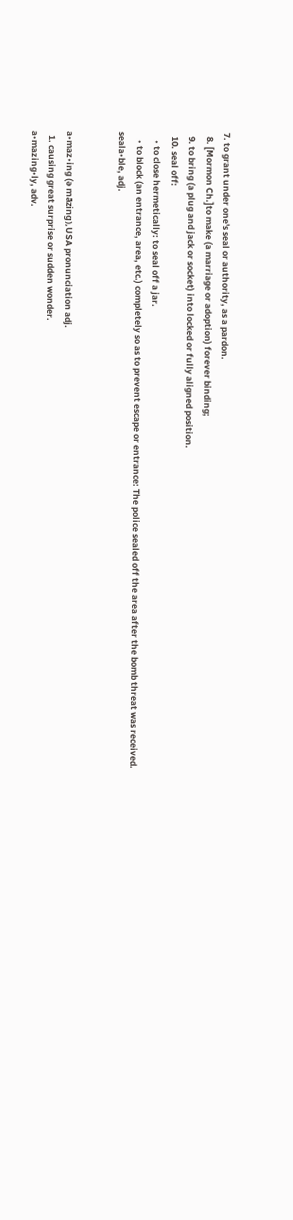7. to grant under one's seal or authority, as a pardon.
  8. [Mormon Ch.]to make (a marriage or adoption) forever binding;
  9. to bring (a plug and jack or socket) into locked or fully aligned position.
  10. seal off:
    • to close hermetically: to seal off a jar.
    • to block (an entrance, area, etc.) completely so as to prevent escape or entrance: The police sealed off the area after the bomb threat was received.
seala•ble, adj.


a•maz•ing (ə māzing),USA pronunciation adj.
  1. causing great surprise or sudden wonder.
a•mazing•ly, adv.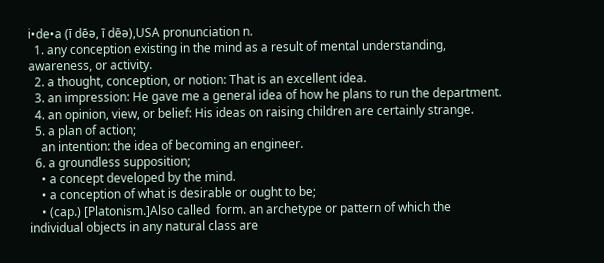i•de•a (ī dēə, ī dēə),USA pronunciation n.
  1. any conception existing in the mind as a result of mental understanding, awareness, or activity.
  2. a thought, conception, or notion: That is an excellent idea.
  3. an impression: He gave me a general idea of how he plans to run the department.
  4. an opinion, view, or belief: His ideas on raising children are certainly strange.
  5. a plan of action;
    an intention: the idea of becoming an engineer.
  6. a groundless supposition;
    • a concept developed by the mind.
    • a conception of what is desirable or ought to be;
    • (cap.) [Platonism.]Also called  form. an archetype or pattern of which the individual objects in any natural class are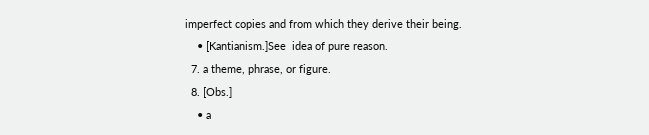imperfect copies and from which they derive their being.
    • [Kantianism.]See  idea of pure reason.
  7. a theme, phrase, or figure.
  8. [Obs.]
    • a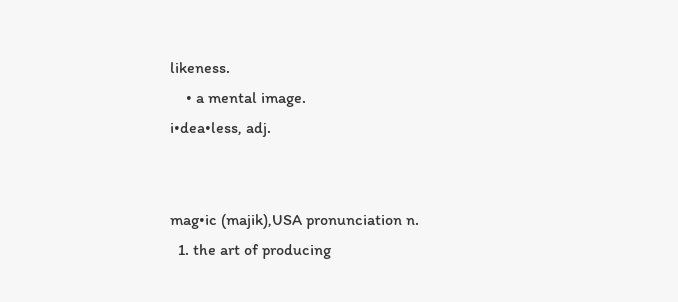likeness.
    • a mental image.
i•dea•less, adj.


mag•ic (majik),USA pronunciation n.
  1. the art of producing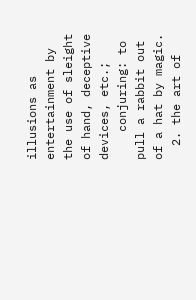illusions as entertainment by the use of sleight of hand, deceptive devices, etc.;
    conjuring: to pull a rabbit out of a hat by magic.
  2. the art of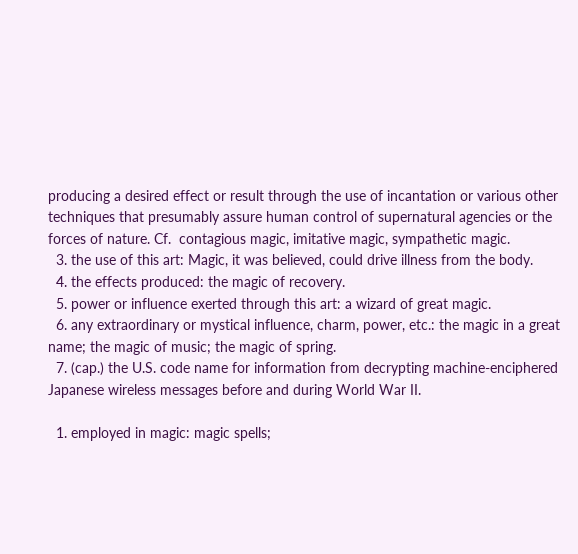producing a desired effect or result through the use of incantation or various other techniques that presumably assure human control of supernatural agencies or the forces of nature. Cf.  contagious magic, imitative magic, sympathetic magic.
  3. the use of this art: Magic, it was believed, could drive illness from the body.
  4. the effects produced: the magic of recovery.
  5. power or influence exerted through this art: a wizard of great magic.
  6. any extraordinary or mystical influence, charm, power, etc.: the magic in a great name; the magic of music; the magic of spring.
  7. (cap.) the U.S. code name for information from decrypting machine-enciphered Japanese wireless messages before and during World War II.

  1. employed in magic: magic spells;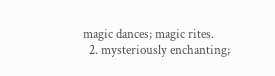magic dances; magic rites.
  2. mysteriously enchanting;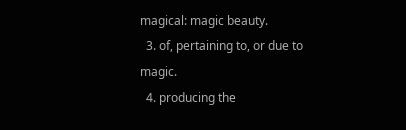magical: magic beauty.
  3. of, pertaining to, or due to magic.
  4. producing the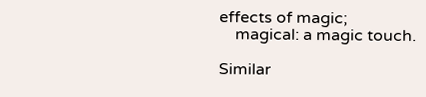effects of magic;
    magical: a magic touch.

Similar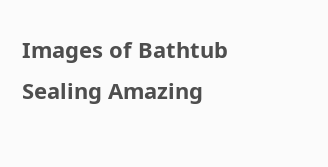Images of Bathtub Sealing Amazing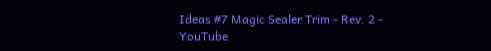Ideas #7 Magic Sealer Trim - Rev. 2 - YouTube